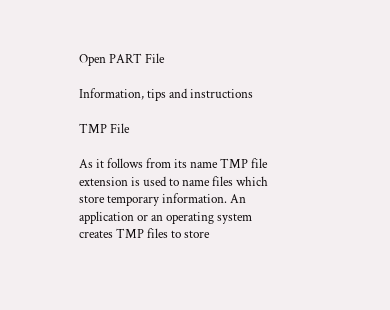Open PART File

Information, tips and instructions

TMP File

As it follows from its name TMP file extension is used to name files which store temporary information. An application or an operating system creates TMP files to store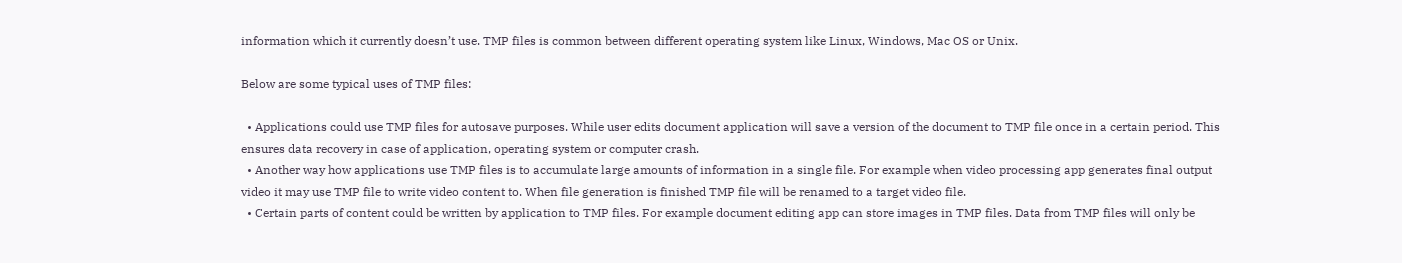information which it currently doesn’t use. TMP files is common between different operating system like Linux, Windows, Mac OS or Unix.

Below are some typical uses of TMP files:

  • Applications could use TMP files for autosave purposes. While user edits document application will save a version of the document to TMP file once in a certain period. This ensures data recovery in case of application, operating system or computer crash.
  • Another way how applications use TMP files is to accumulate large amounts of information in a single file. For example when video processing app generates final output video it may use TMP file to write video content to. When file generation is finished TMP file will be renamed to a target video file.
  • Certain parts of content could be written by application to TMP files. For example document editing app can store images in TMP files. Data from TMP files will only be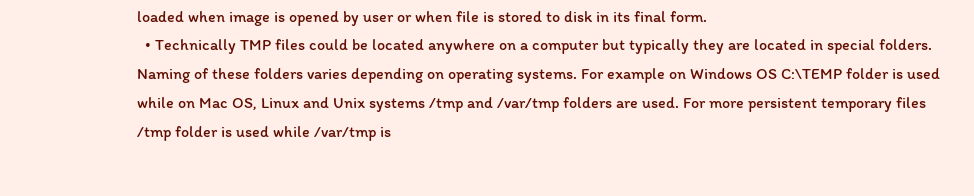loaded when image is opened by user or when file is stored to disk in its final form.
  • Technically TMP files could be located anywhere on a computer but typically they are located in special folders. Naming of these folders varies depending on operating systems. For example on Windows OS C:\TEMP folder is used while on Mac OS, Linux and Unix systems /tmp and /var/tmp folders are used. For more persistent temporary files /tmp folder is used while /var/tmp is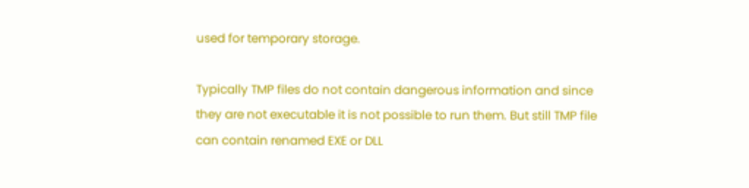used for temporary storage.

Typically TMP files do not contain dangerous information and since they are not executable it is not possible to run them. But still TMP file can contain renamed EXE or DLL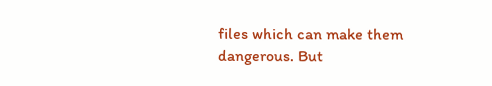files which can make them dangerous. But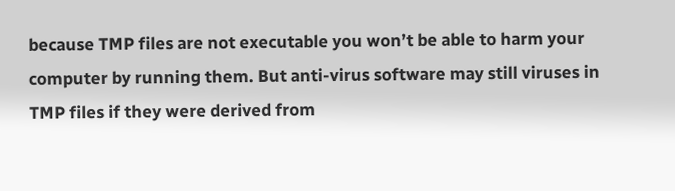because TMP files are not executable you won’t be able to harm your computer by running them. But anti-virus software may still viruses in TMP files if they were derived from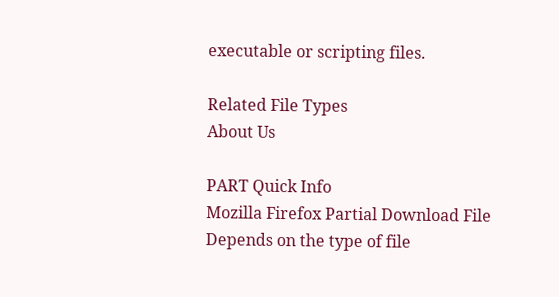executable or scripting files.

Related File Types
About Us

PART Quick Info
Mozilla Firefox Partial Download File
Depends on the type of file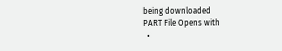being downloaded
PART File Opens with
  •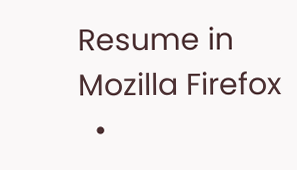Resume in Mozilla Firefox
  •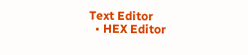Text Editor
  • HEX Editor